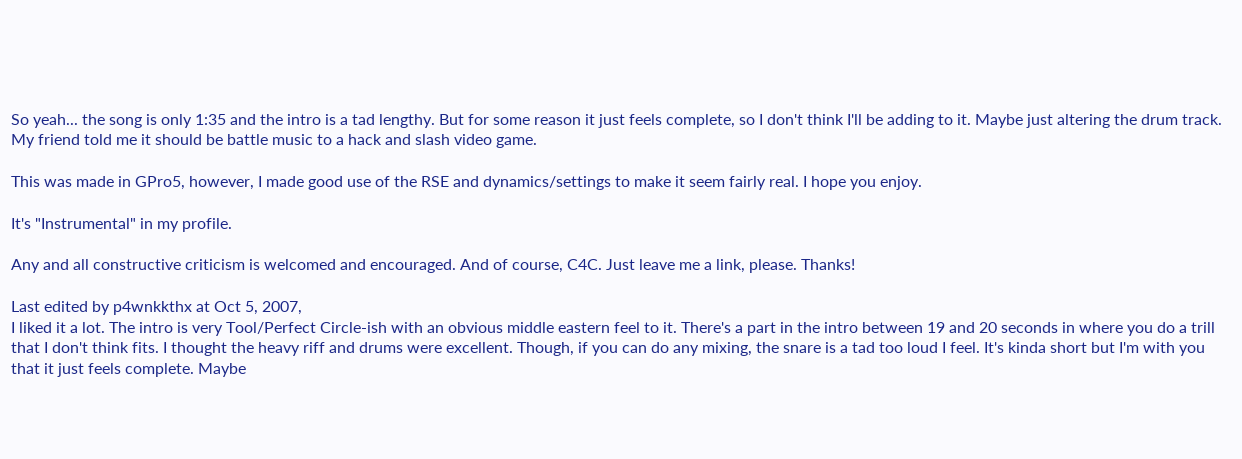So yeah... the song is only 1:35 and the intro is a tad lengthy. But for some reason it just feels complete, so I don't think I'll be adding to it. Maybe just altering the drum track. My friend told me it should be battle music to a hack and slash video game.

This was made in GPro5, however, I made good use of the RSE and dynamics/settings to make it seem fairly real. I hope you enjoy.

It's "Instrumental" in my profile.

Any and all constructive criticism is welcomed and encouraged. And of course, C4C. Just leave me a link, please. Thanks!

Last edited by p4wnkkthx at Oct 5, 2007,
I liked it a lot. The intro is very Tool/Perfect Circle-ish with an obvious middle eastern feel to it. There's a part in the intro between 19 and 20 seconds in where you do a trill that I don't think fits. I thought the heavy riff and drums were excellent. Though, if you can do any mixing, the snare is a tad too loud I feel. It's kinda short but I'm with you that it just feels complete. Maybe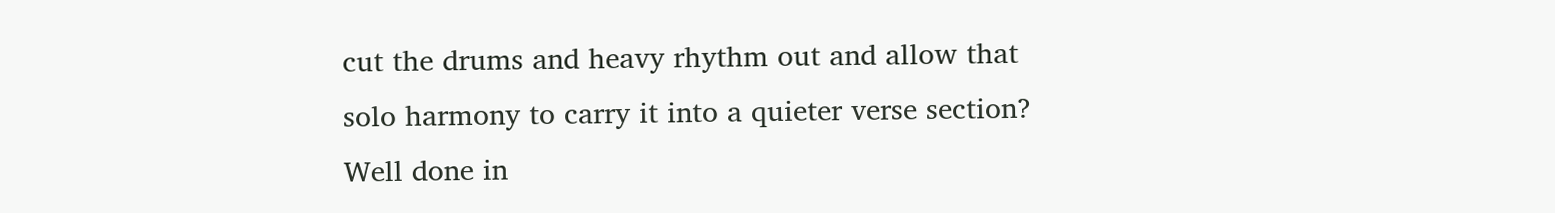cut the drums and heavy rhythm out and allow that solo harmony to carry it into a quieter verse section? Well done in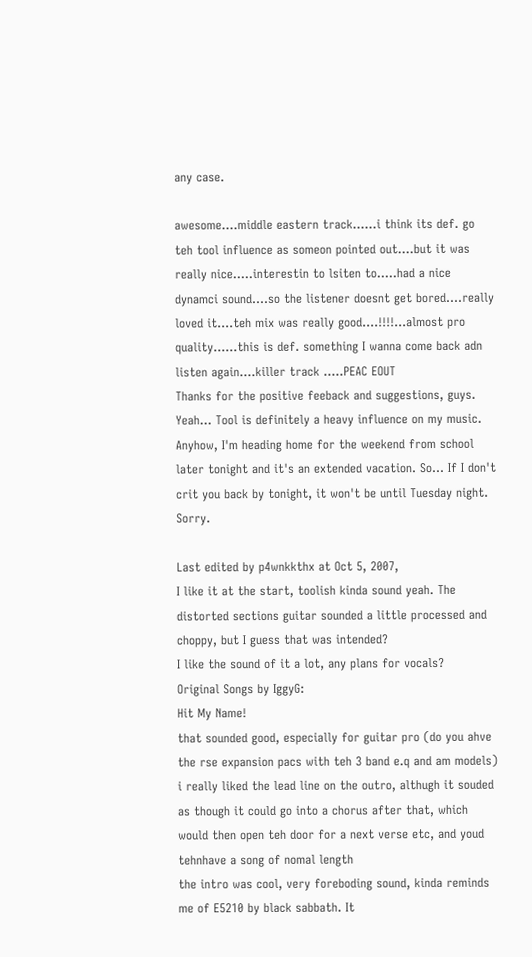any case.

awesome....middle eastern track......i think its def. go teh tool influence as someon pointed out....but it was really nice.....interestin to lsiten to.....had a nice dynamci sound....so the listener doesnt get bored....really loved it....teh mix was really good....!!!!...almost pro quality......this is def. something I wanna come back adn listen again....killer track .....PEAC EOUT
Thanks for the positive feeback and suggestions, guys. Yeah... Tool is definitely a heavy influence on my music. Anyhow, I'm heading home for the weekend from school later tonight and it's an extended vacation. So... If I don't crit you back by tonight, it won't be until Tuesday night. Sorry.

Last edited by p4wnkkthx at Oct 5, 2007,
I like it at the start, toolish kinda sound yeah. The distorted sections guitar sounded a little processed and choppy, but I guess that was intended?
I like the sound of it a lot, any plans for vocals?
Original Songs by IggyG:
Hit My Name!
that sounded good, especially for guitar pro (do you ahve the rse expansion pacs with teh 3 band e.q and am models)
i really liked the lead line on the outro, althugh it souded as though it could go into a chorus after that, which would then open teh door for a next verse etc, and youd tehnhave a song of nomal length
the intro was cool, very foreboding sound, kinda reminds me of E5210 by black sabbath. It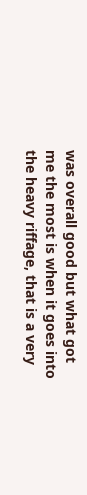was overall good but what got me the most is when it goes into the heavy riffage, that is a very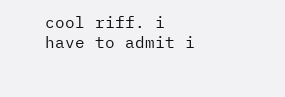cool riff. i have to admit i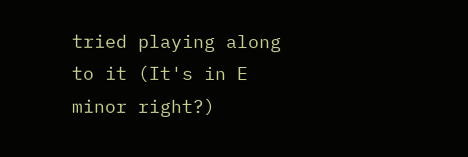tried playing along to it (It's in E minor right?)